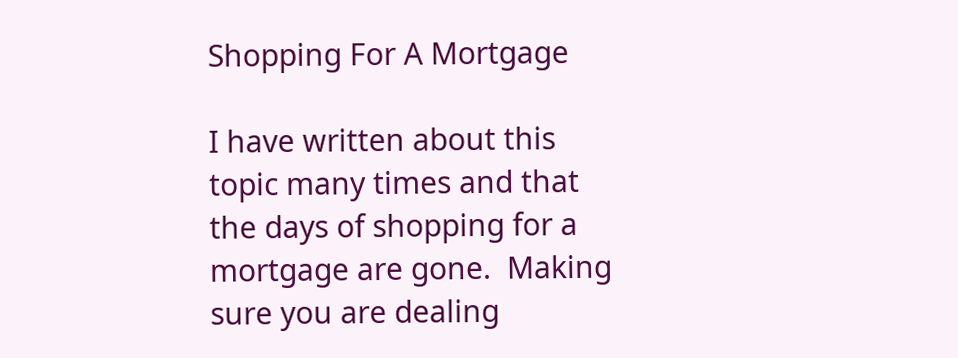Shopping For A Mortgage

I have written about this topic many times and that the days of shopping for a mortgage are gone.  Making sure you are dealing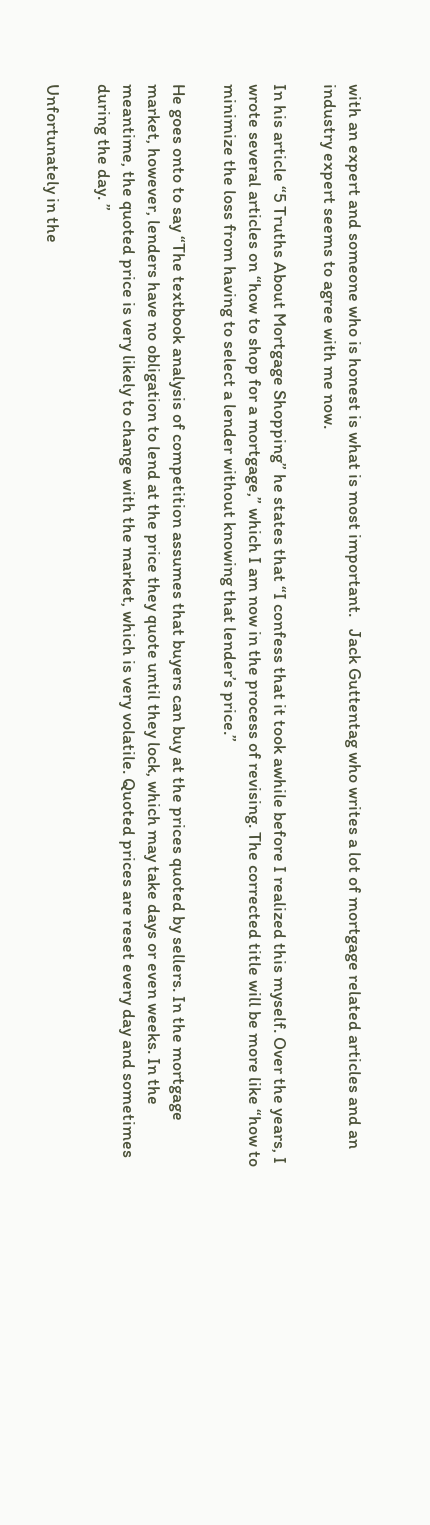with an expert and someone who is honest is what is most important.   Jack Guttentag who writes a lot of mortgage related articles and an industry expert seems to agree with me now.

In his article “5 Truths About Mortgage Shopping” he states that “I confess that it took awhile before I realized this myself. Over the years, I wrote several articles on “how to shop for a mortgage,” which I am now in the process of revising. The corrected title will be more like “how to minimize the loss from having to select a lender without knowing that lender’s price.”

He goes onto to say “The textbook analysis of competition assumes that buyers can buy at the prices quoted by sellers. In the mortgage market, however, lenders have no obligation to lend at the price they quote until they lock, which may take days or even weeks. In the meantime, the quoted price is very likely to change with the market, which is very volatile. Quoted prices are reset every day and sometimes during the day. ”

Unfortunately in the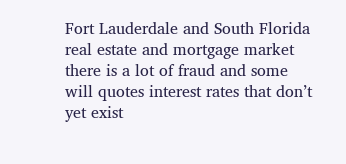Fort Lauderdale and South Florida real estate and mortgage market there is a lot of fraud and some will quotes interest rates that don’t yet exist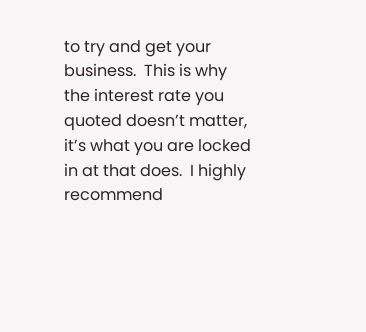to try and get your business.  This is why the interest rate you quoted doesn’t matter, it’s what you are locked in at that does.  I highly recommend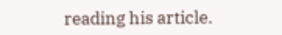reading his article.